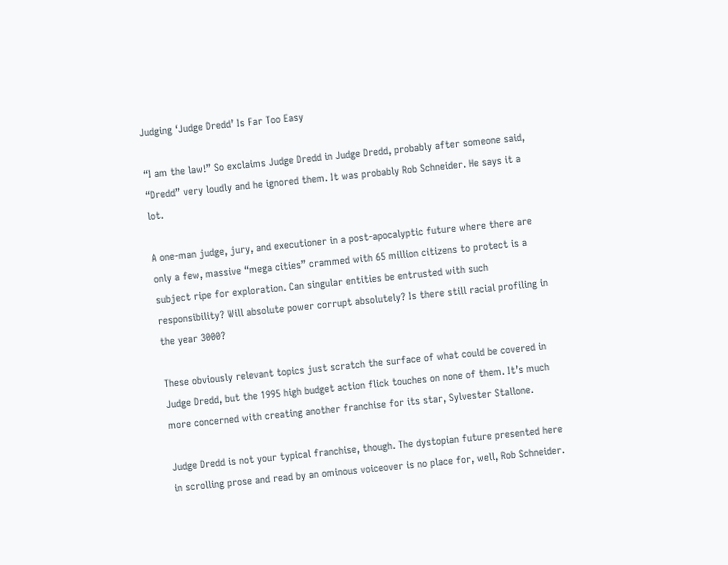Judging ‘Judge Dredd’ Is Far Too Easy

“I am the law!” So exclaims Judge Dredd in Judge Dredd, probably after someone said, “Dredd” very loudly and he ignored them. It was probably Rob Schneider. He says it a lot.

A one-man judge, jury, and executioner in a post-apocalyptic future where there are only a few, massive “mega cities” crammed with 65 million citizens to protect is a subject ripe for exploration. Can singular entities be entrusted with such responsibility? Will absolute power corrupt absolutely? Is there still racial profiling in the year 3000?

These obviously relevant topics just scratch the surface of what could be covered in Judge Dredd, but the 1995 high budget action flick touches on none of them. It’s much more concerned with creating another franchise for its star, Sylvester Stallone.

Judge Dredd is not your typical franchise, though. The dystopian future presented here in scrolling prose and read by an ominous voiceover is no place for, well, Rob Schneider.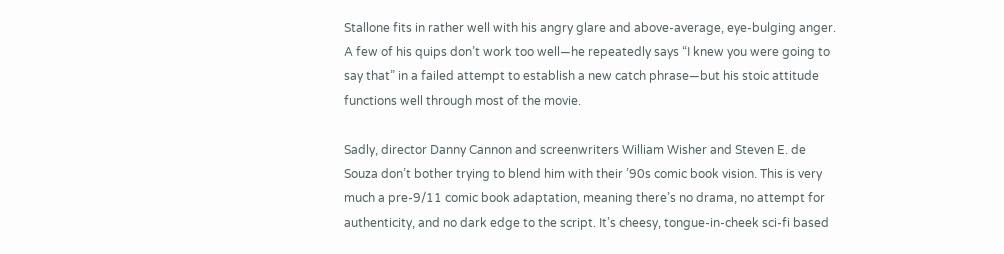Stallone fits in rather well with his angry glare and above-average, eye-bulging anger. A few of his quips don’t work too well—he repeatedly says “I knew you were going to say that” in a failed attempt to establish a new catch phrase—but his stoic attitude functions well through most of the movie.

Sadly, director Danny Cannon and screenwriters William Wisher and Steven E. de Souza don’t bother trying to blend him with their ’90s comic book vision. This is very much a pre-9/11 comic book adaptation, meaning there’s no drama, no attempt for authenticity, and no dark edge to the script. It’s cheesy, tongue-in-cheek sci-fi based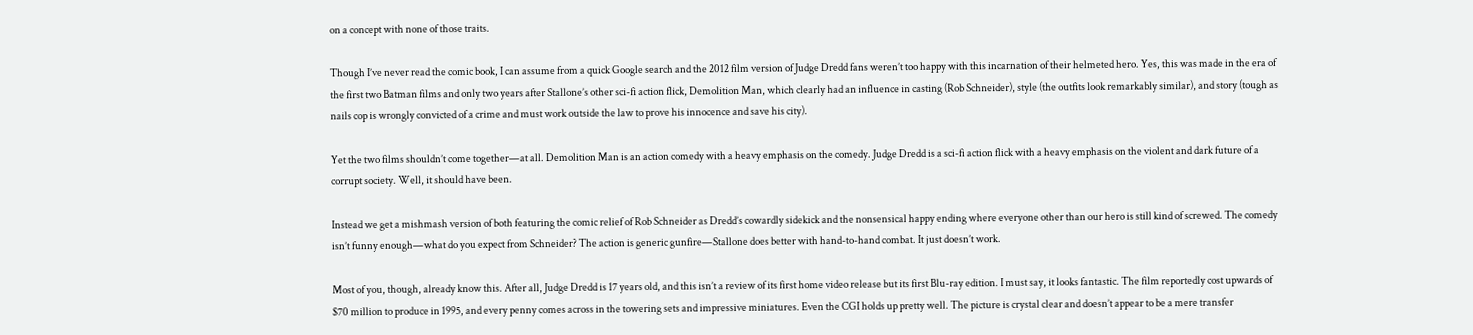on a concept with none of those traits.

Though I’ve never read the comic book, I can assume from a quick Google search and the 2012 film version of Judge Dredd fans weren’t too happy with this incarnation of their helmeted hero. Yes, this was made in the era of the first two Batman films and only two years after Stallone’s other sci-fi action flick, Demolition Man, which clearly had an influence in casting (Rob Schneider), style (the outfits look remarkably similar), and story (tough as nails cop is wrongly convicted of a crime and must work outside the law to prove his innocence and save his city).

Yet the two films shouldn’t come together—at all. Demolition Man is an action comedy with a heavy emphasis on the comedy. Judge Dredd is a sci-fi action flick with a heavy emphasis on the violent and dark future of a corrupt society. Well, it should have been.

Instead we get a mishmash version of both featuring the comic relief of Rob Schneider as Dredd’s cowardly sidekick and the nonsensical happy ending where everyone other than our hero is still kind of screwed. The comedy isn’t funny enough—what do you expect from Schneider? The action is generic gunfire—Stallone does better with hand-to-hand combat. It just doesn’t work.

Most of you, though, already know this. After all, Judge Dredd is 17 years old, and this isn’t a review of its first home video release but its first Blu-ray edition. I must say, it looks fantastic. The film reportedly cost upwards of $70 million to produce in 1995, and every penny comes across in the towering sets and impressive miniatures. Even the CGI holds up pretty well. The picture is crystal clear and doesn’t appear to be a mere transfer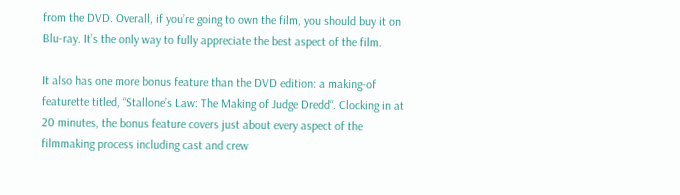from the DVD. Overall, if you’re going to own the film, you should buy it on Blu-ray. It’s the only way to fully appreciate the best aspect of the film.

It also has one more bonus feature than the DVD edition: a making-of featurette titled, “Stallone’s Law: The Making of Judge Dredd“. Clocking in at 20 minutes, the bonus feature covers just about every aspect of the filmmaking process including cast and crew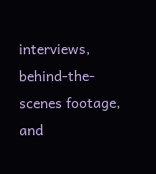interviews, behind-the-scenes footage, and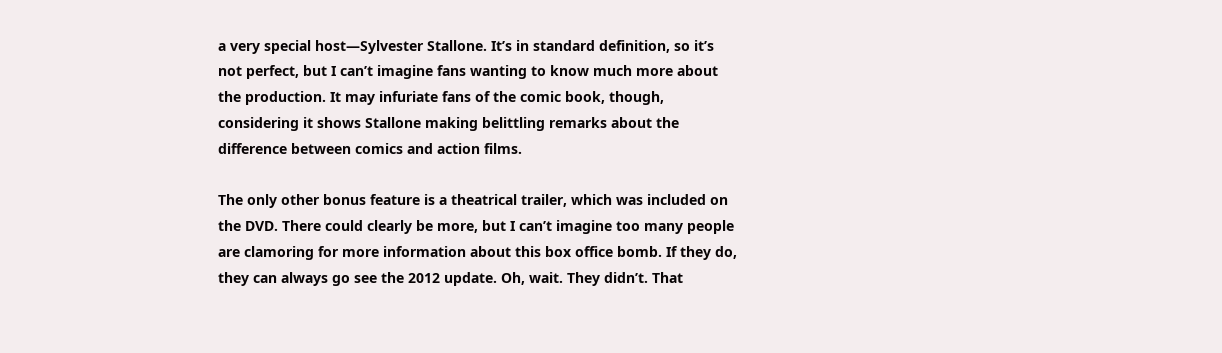a very special host—Sylvester Stallone. It’s in standard definition, so it’s not perfect, but I can’t imagine fans wanting to know much more about the production. It may infuriate fans of the comic book, though, considering it shows Stallone making belittling remarks about the difference between comics and action films.

The only other bonus feature is a theatrical trailer, which was included on the DVD. There could clearly be more, but I can’t imagine too many people are clamoring for more information about this box office bomb. If they do, they can always go see the 2012 update. Oh, wait. They didn’t. That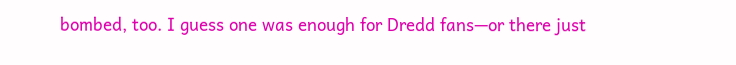bombed, too. I guess one was enough for Dredd fans—or there just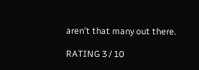aren’t that many out there.

RATING 3 / 10